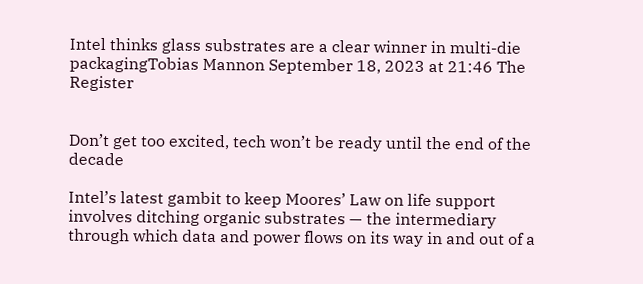Intel thinks glass substrates are a clear winner in multi-die packagingTobias Mannon September 18, 2023 at 21:46 The Register


Don’t get too excited, tech won’t be ready until the end of the decade

Intel’s latest gambit to keep Moores’ Law on life support involves ditching organic substrates — the intermediary through which data and power flows on its way in and out of a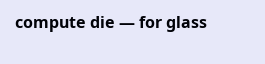compute die — for glass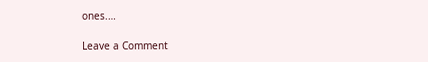ones.…

Leave a Comment